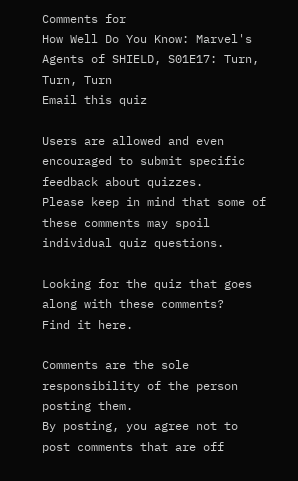Comments for
How Well Do You Know: Marvel's Agents of SHIELD, S01E17: Turn, Turn, Turn
Email this quiz

Users are allowed and even encouraged to submit specific feedback about quizzes.
Please keep in mind that some of these comments may spoil individual quiz questions.

Looking for the quiz that goes along with these comments?
Find it here.

Comments are the sole responsibility of the person posting them.
By posting, you agree not to post comments that are off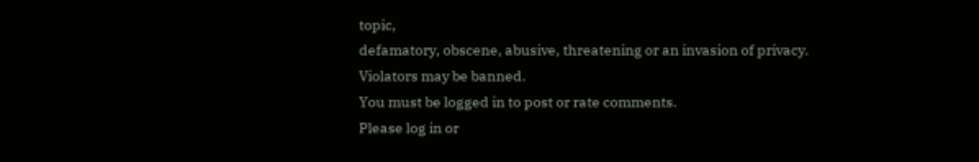topic,
defamatory, obscene, abusive, threatening or an invasion of privacy.
Violators may be banned.
You must be logged in to post or rate comments.
Please log in or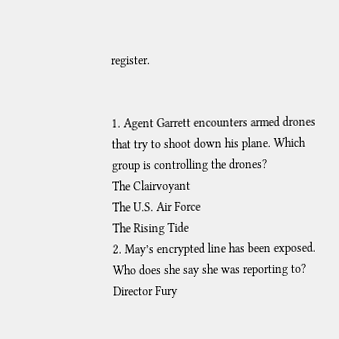register.


1. Agent Garrett encounters armed drones that try to shoot down his plane. Which group is controlling the drones?
The Clairvoyant
The U.S. Air Force
The Rising Tide
2. May’s encrypted line has been exposed. Who does she say she was reporting to?
Director Fury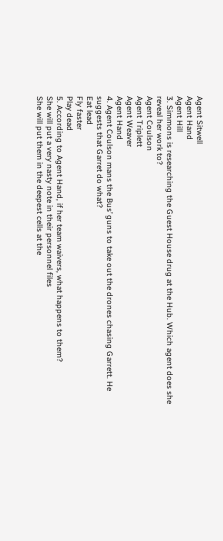Agent Sitwell
Agent Hand
Agent Hill
3. Simmons is researching the Guest House drug at the Hub. Which agent does she reveal her work to?
Agent Coulson
Agent Triplett
Agent Weaver
Agent Hand
4. Agent Coulson mans the Bus’ guns to take out the drones chasing Garrett. He suggests that Garret do what?
Eat lead
Fly faster
Play dead
5. According to Agent Hand, if her team waivers, what happens to them?
She will put a very nasty note in their personnel files
She will put them in the deepest cells at the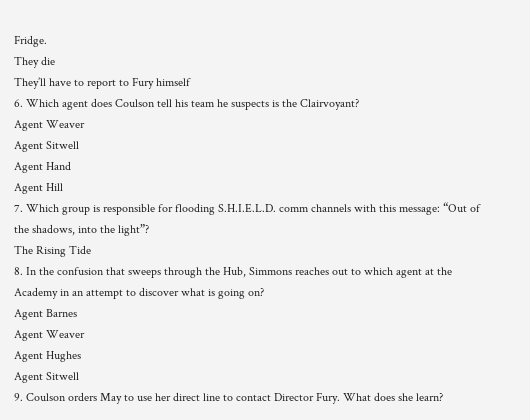Fridge.
They die
They’ll have to report to Fury himself
6. Which agent does Coulson tell his team he suspects is the Clairvoyant?
Agent Weaver
Agent Sitwell
Agent Hand
Agent Hill
7. Which group is responsible for flooding S.H.I.E.L.D. comm channels with this message: “Out of the shadows, into the light”?
The Rising Tide
8. In the confusion that sweeps through the Hub, Simmons reaches out to which agent at the Academy in an attempt to discover what is going on?
Agent Barnes
Agent Weaver
Agent Hughes
Agent Sitwell
9. Coulson orders May to use her direct line to contact Director Fury. What does she learn?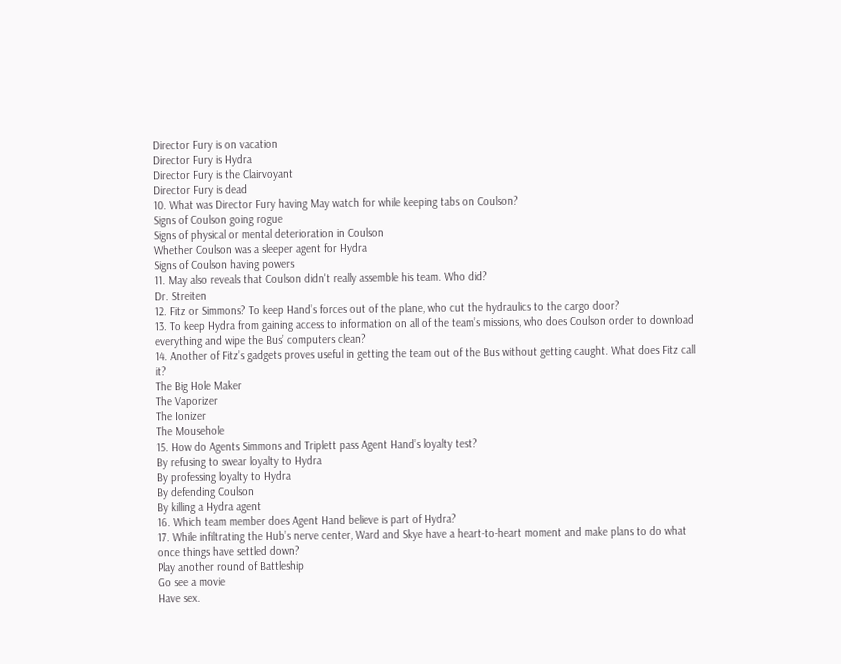Director Fury is on vacation
Director Fury is Hydra
Director Fury is the Clairvoyant
Director Fury is dead
10. What was Director Fury having May watch for while keeping tabs on Coulson?
Signs of Coulson going rogue
Signs of physical or mental deterioration in Coulson
Whether Coulson was a sleeper agent for Hydra
Signs of Coulson having powers
11. May also reveals that Coulson didn't really assemble his team. Who did?
Dr. Streiten
12. Fitz or Simmons? To keep Hand’s forces out of the plane, who cut the hydraulics to the cargo door?
13. To keep Hydra from gaining access to information on all of the team’s missions, who does Coulson order to download everything and wipe the Bus’ computers clean?
14. Another of Fitz’s gadgets proves useful in getting the team out of the Bus without getting caught. What does Fitz call it?
The Big Hole Maker
The Vaporizer
The Ionizer
The Mousehole
15. How do Agents Simmons and Triplett pass Agent Hand’s loyalty test?
By refusing to swear loyalty to Hydra
By professing loyalty to Hydra
By defending Coulson
By killing a Hydra agent
16. Which team member does Agent Hand believe is part of Hydra?
17. While infiltrating the Hub’s nerve center, Ward and Skye have a heart-to-heart moment and make plans to do what once things have settled down?
Play another round of Battleship
Go see a movie
Have sex.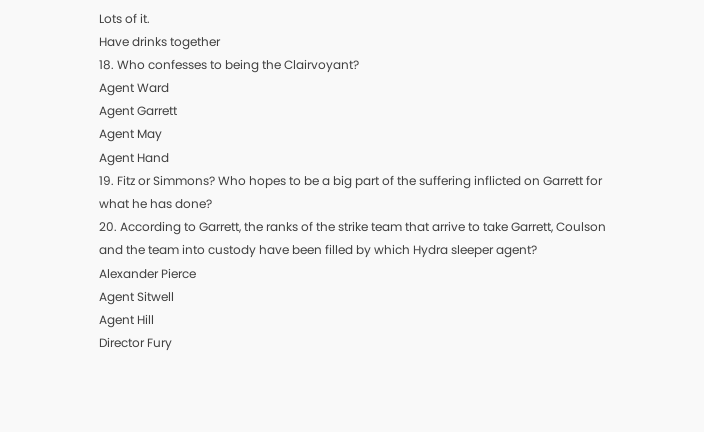Lots of it.
Have drinks together
18. Who confesses to being the Clairvoyant?
Agent Ward
Agent Garrett
Agent May
Agent Hand
19. Fitz or Simmons? Who hopes to be a big part of the suffering inflicted on Garrett for what he has done?
20. According to Garrett, the ranks of the strike team that arrive to take Garrett, Coulson and the team into custody have been filled by which Hydra sleeper agent?
Alexander Pierce
Agent Sitwell
Agent Hill
Director Fury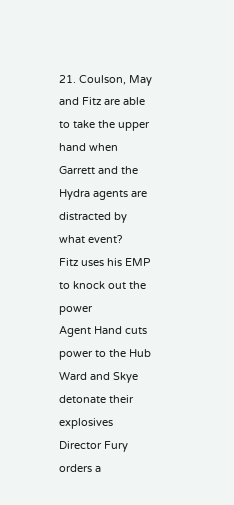21. Coulson, May and Fitz are able to take the upper hand when Garrett and the Hydra agents are distracted by what event?
Fitz uses his EMP to knock out the power
Agent Hand cuts power to the Hub
Ward and Skye detonate their explosives
Director Fury orders a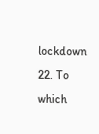lockdown
22. To which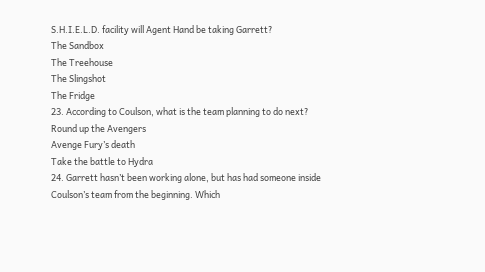S.H.I.E.L.D. facility will Agent Hand be taking Garrett?
The Sandbox
The Treehouse
The Slingshot
The Fridge
23. According to Coulson, what is the team planning to do next?
Round up the Avengers
Avenge Fury’s death
Take the battle to Hydra
24. Garrett hasn’t been working alone, but has had someone inside Coulson’s team from the beginning. Which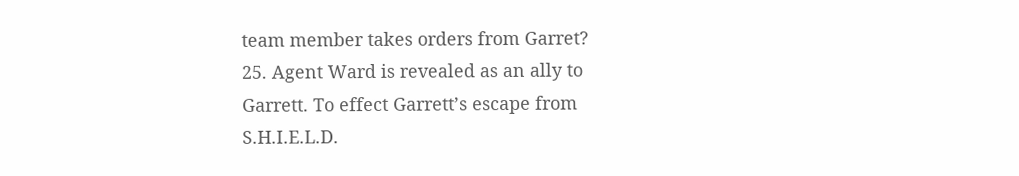team member takes orders from Garret?
25. Agent Ward is revealed as an ally to Garrett. To effect Garrett’s escape from S.H.I.E.L.D.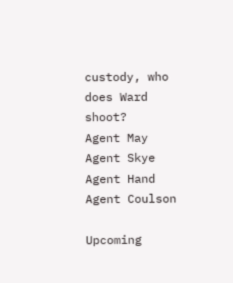custody, who does Ward shoot?
Agent May
Agent Skye
Agent Hand
Agent Coulson

Upcoming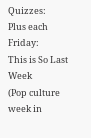Quizzes:
Plus each Friday:
This is So Last Week
(Pop culture week in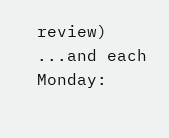review)
...and each Monday: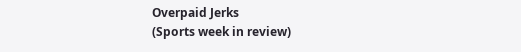Overpaid Jerks
(Sports week in review)